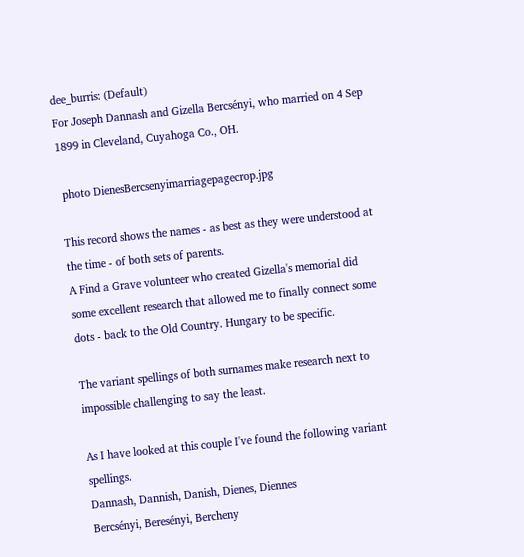dee_burris: (Default)
For Joseph Dannash and Gizella Bercsényi, who married on 4 Sep 1899 in Cleveland, Cuyahoga Co., OH.

 photo DienesBercsenyimarriagepagecrop.jpg

This record shows the names - as best as they were understood at the time - of both sets of parents.
A Find a Grave volunteer who created Gizella's memorial did some excellent research that allowed me to finally connect some dots - back to the Old Country. Hungary to be specific.

The variant spellings of both surnames make research next to impossible challenging to say the least.

As I have looked at this couple I've found the following variant spellings.
Dannash, Dannish, Danish, Dienes, Diennes
Bercsényi, Beresényi, Bercheny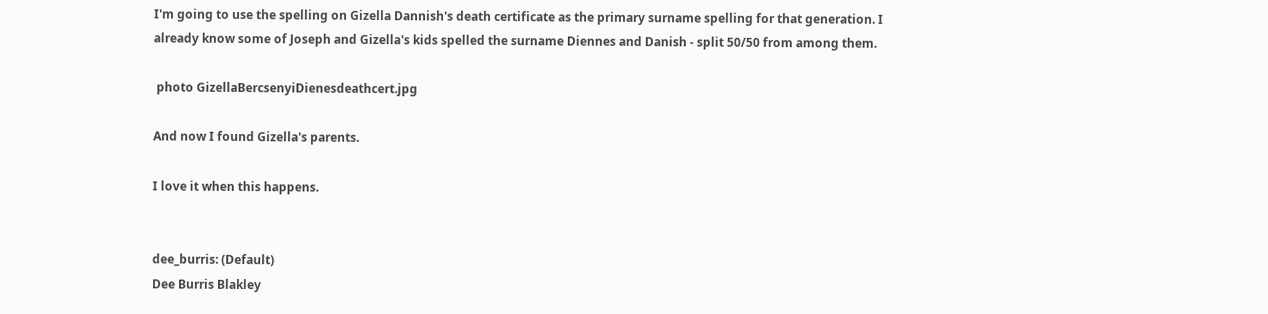I'm going to use the spelling on Gizella Dannish's death certificate as the primary surname spelling for that generation. I already know some of Joseph and Gizella's kids spelled the surname Diennes and Danish - split 50/50 from among them.

 photo GizellaBercsenyiDienesdeathcert.jpg

And now I found Gizella's parents.

I love it when this happens.


dee_burris: (Default)
Dee Burris Blakley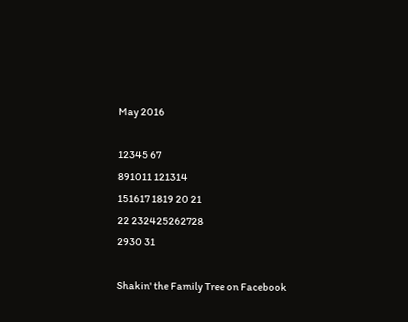May 2016

12345 67
891011 121314
151617 1819 20 21
22 232425262728
2930 31

Shakin' the Family Tree on Facebook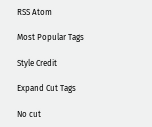RSS Atom

Most Popular Tags

Style Credit

Expand Cut Tags

No cut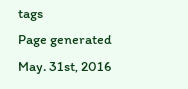tags
Page generated May. 31st, 2016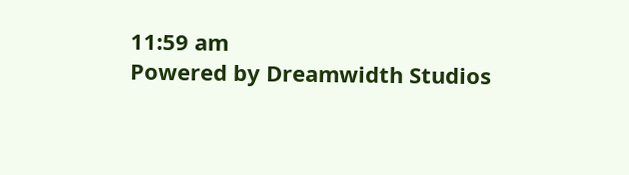11:59 am
Powered by Dreamwidth Studios